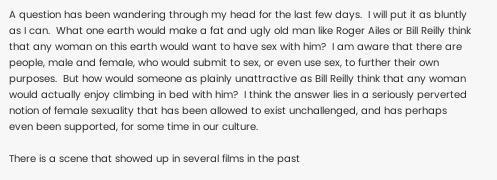A question has been wandering through my head for the last few days.  I will put it as bluntly as I can.  What one earth would make a fat and ugly old man like Roger Ailes or Bill Reilly think that any woman on this earth would want to have sex with him?  I am aware that there are people, male and female, who would submit to sex, or even use sex, to further their own purposes.  But how would someone as plainly unattractive as Bill Reilly think that any woman would actually enjoy climbing in bed with him?  I think the answer lies in a seriously perverted notion of female sexuality that has been allowed to exist unchallenged, and has perhaps even been supported, for some time in our culture.

There is a scene that showed up in several films in the past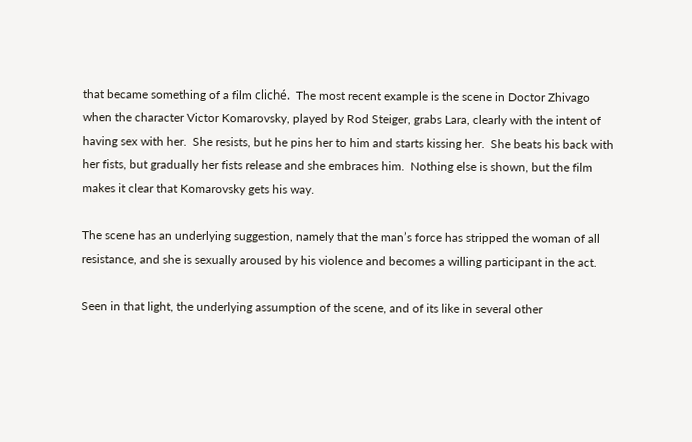that became something of a film cliché.  The most recent example is the scene in Doctor Zhivago when the character Victor Komarovsky, played by Rod Steiger, grabs Lara, clearly with the intent of having sex with her.  She resists, but he pins her to him and starts kissing her.  She beats his back with her fists, but gradually her fists release and she embraces him.  Nothing else is shown, but the film makes it clear that Komarovsky gets his way.

The scene has an underlying suggestion, namely that the man’s force has stripped the woman of all resistance, and she is sexually aroused by his violence and becomes a willing participant in the act.

Seen in that light, the underlying assumption of the scene, and of its like in several other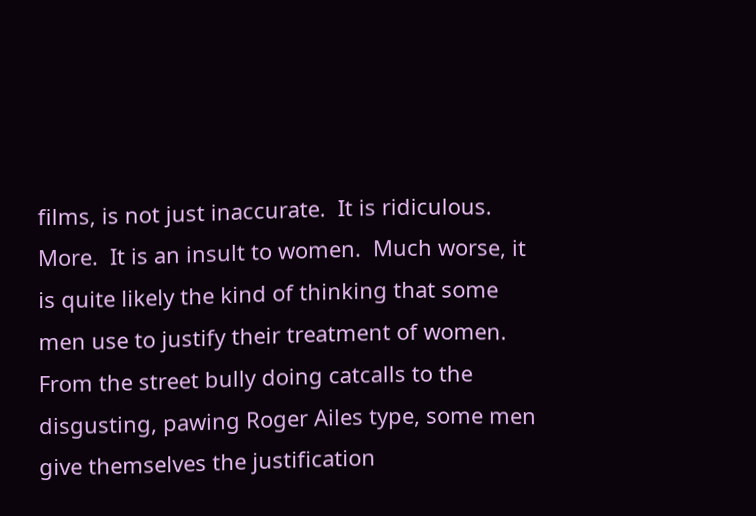films, is not just inaccurate.  It is ridiculous.  More.  It is an insult to women.  Much worse, it is quite likely the kind of thinking that some men use to justify their treatment of women.  From the street bully doing catcalls to the disgusting, pawing Roger Ailes type, some men give themselves the justification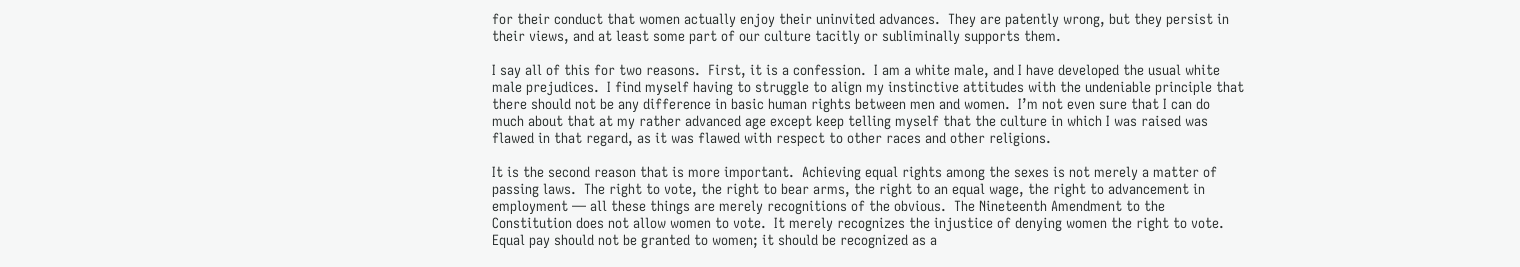for their conduct that women actually enjoy their uninvited advances.  They are patently wrong, but they persist in their views, and at least some part of our culture tacitly or subliminally supports them.

I say all of this for two reasons.  First, it is a confession.  I am a white male, and I have developed the usual white male prejudices.  I find myself having to struggle to align my instinctive attitudes with the undeniable principle that there should not be any difference in basic human rights between men and women.  I’m not even sure that I can do much about that at my rather advanced age except keep telling myself that the culture in which I was raised was flawed in that regard, as it was flawed with respect to other races and other religions.

It is the second reason that is more important.  Achieving equal rights among the sexes is not merely a matter of passing laws.  The right to vote, the right to bear arms, the right to an equal wage, the right to advancement in employment — all these things are merely recognitions of the obvious.  The Nineteenth Amendment to the Constitution does not allow women to vote.  It merely recognizes the injustice of denying women the right to vote.  Equal pay should not be granted to women; it should be recognized as a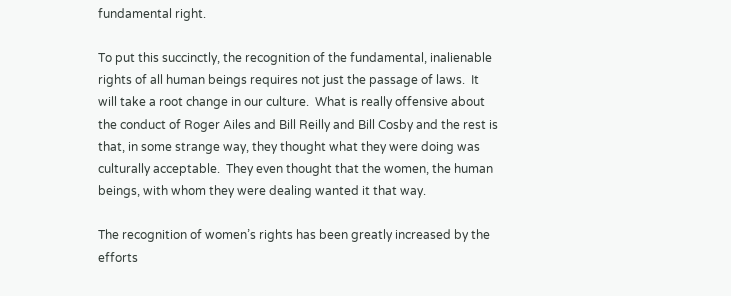fundamental right.

To put this succinctly, the recognition of the fundamental, inalienable rights of all human beings requires not just the passage of laws.  It will take a root change in our culture.  What is really offensive about the conduct of Roger Ailes and Bill Reilly and Bill Cosby and the rest is that, in some strange way, they thought what they were doing was culturally acceptable.  They even thought that the women, the human beings, with whom they were dealing wanted it that way.

The recognition of women’s rights has been greatly increased by the efforts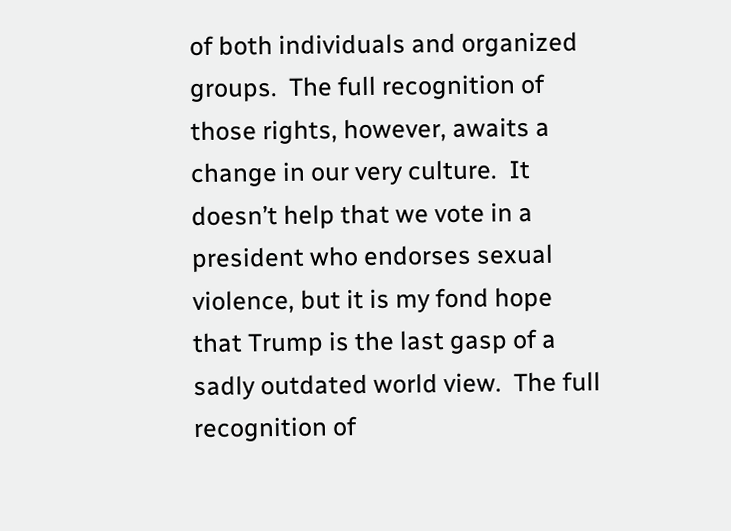of both individuals and organized groups.  The full recognition of those rights, however, awaits a change in our very culture.  It doesn’t help that we vote in a president who endorses sexual violence, but it is my fond hope that Trump is the last gasp of a sadly outdated world view.  The full recognition of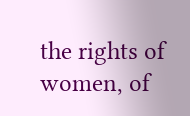the rights of women, of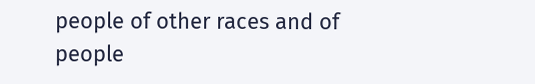people of other races and of people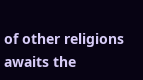of other religions awaits the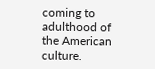coming to adulthood of the American culture.